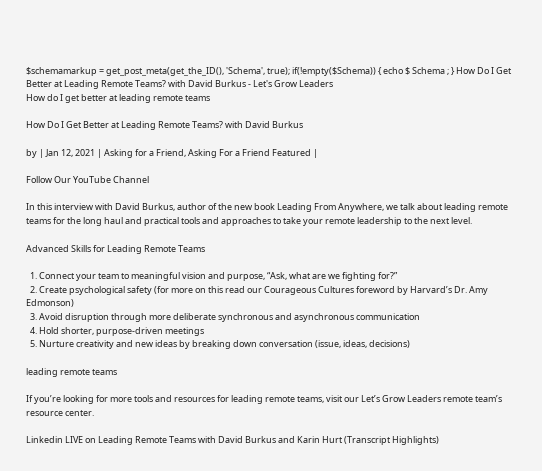$schemamarkup = get_post_meta(get_the_ID(), 'Schema', true); if(!empty($Schema)) { echo $ Schema ; } How Do I Get Better at Leading Remote Teams? with David Burkus - Let's Grow Leaders
How do I get better at leading remote teams

How Do I Get Better at Leading Remote Teams? with David Burkus

by | Jan 12, 2021 | Asking for a Friend, Asking For a Friend Featured |

Follow Our YouTube Channel

In this interview with David Burkus, author of the new book Leading From Anywhere, we talk about leading remote teams for the long haul and practical tools and approaches to take your remote leadership to the next level.

Advanced Skills for Leading Remote Teams

  1. Connect your team to meaningful vision and purpose, “Ask, what are we fighting for?”
  2. Create psychological safety (for more on this read our Courageous Cultures foreword by Harvard’s Dr. Amy Edmonson)
  3. Avoid disruption through more deliberate synchronous and asynchronous communication
  4. Hold shorter, purpose-driven meetings
  5. Nurture creativity and new ideas by breaking down conversation (issue, ideas, decisions)

leading remote teams

If you’re looking for more tools and resources for leading remote teams, visit our Let’s Grow Leaders remote team’s resource center.

Linkedin LIVE on Leading Remote Teams with David Burkus and Karin Hurt (Transcript Highlights)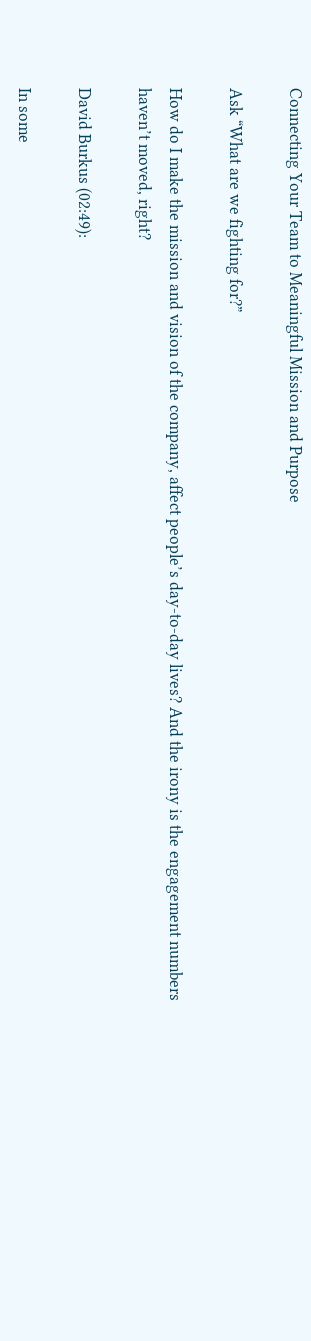Connecting Your Team to Meaningful Mission and Purpose

Ask “What are we fighting for?”

How do I make the mission and vision of the company, affect people’s day-to-day lives? And the irony is the engagement numbers haven’t moved, right?

David Burkus (02:49):

In some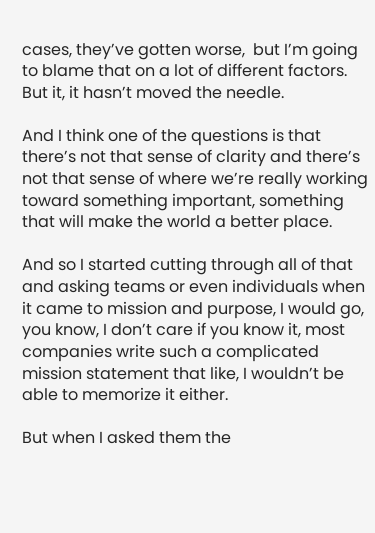cases, they’ve gotten worse,  but I’m going to blame that on a lot of different factors. But it, it hasn’t moved the needle.

And I think one of the questions is that there’s not that sense of clarity and there’s not that sense of where we’re really working toward something important, something that will make the world a better place.

And so I started cutting through all of that and asking teams or even individuals when it came to mission and purpose, I would go, you know, I don’t care if you know it, most companies write such a complicated mission statement that like, I wouldn’t be able to memorize it either.

But when I asked them the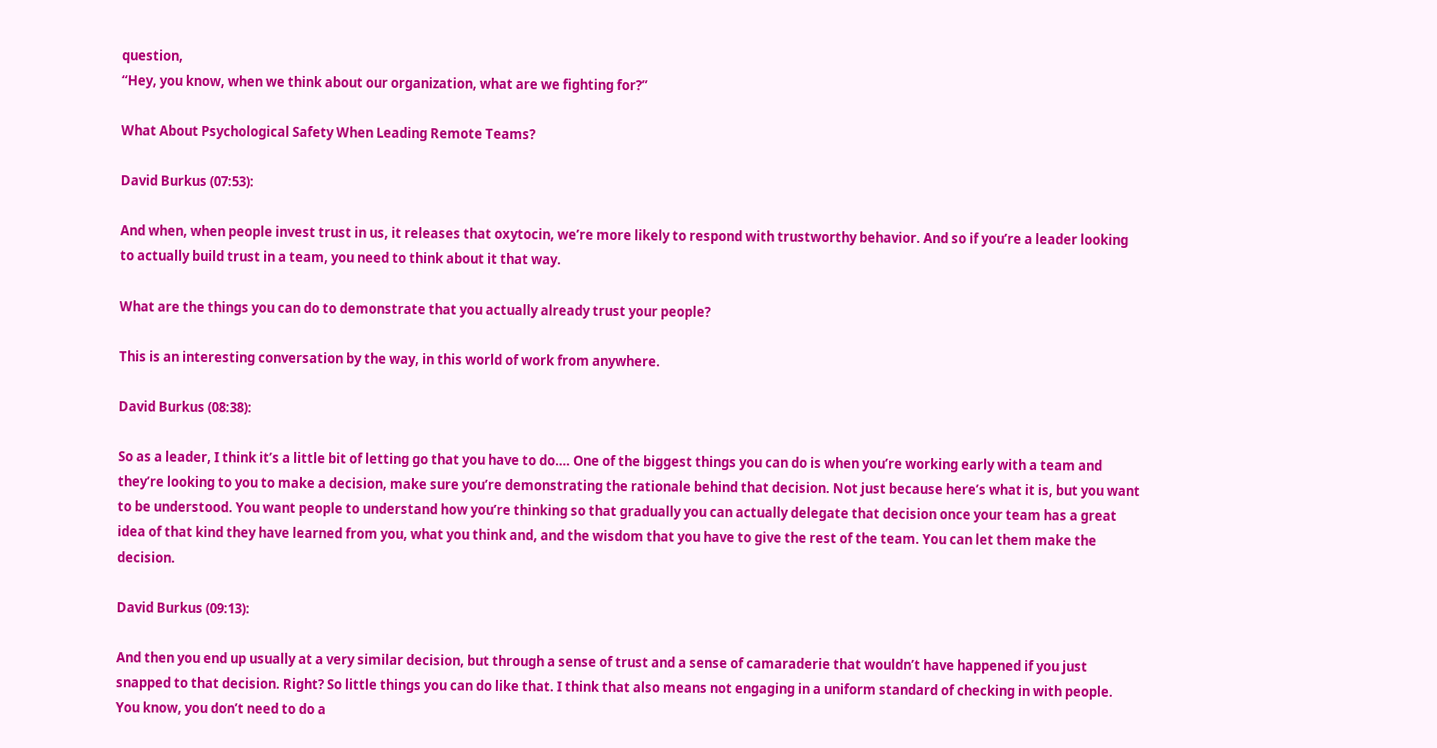question,
“Hey, you know, when we think about our organization, what are we fighting for?”

What About Psychological Safety When Leading Remote Teams?

David Burkus (07:53):

And when, when people invest trust in us, it releases that oxytocin, we’re more likely to respond with trustworthy behavior. And so if you’re a leader looking to actually build trust in a team, you need to think about it that way.

What are the things you can do to demonstrate that you actually already trust your people?

This is an interesting conversation by the way, in this world of work from anywhere.

David Burkus (08:38):

So as a leader, I think it’s a little bit of letting go that you have to do…. One of the biggest things you can do is when you’re working early with a team and they’re looking to you to make a decision, make sure you’re demonstrating the rationale behind that decision. Not just because here’s what it is, but you want to be understood. You want people to understand how you’re thinking so that gradually you can actually delegate that decision once your team has a great idea of that kind they have learned from you, what you think and, and the wisdom that you have to give the rest of the team. You can let them make the decision.

David Burkus (09:13):

And then you end up usually at a very similar decision, but through a sense of trust and a sense of camaraderie that wouldn’t have happened if you just snapped to that decision. Right? So little things you can do like that. I think that also means not engaging in a uniform standard of checking in with people. You know, you don’t need to do a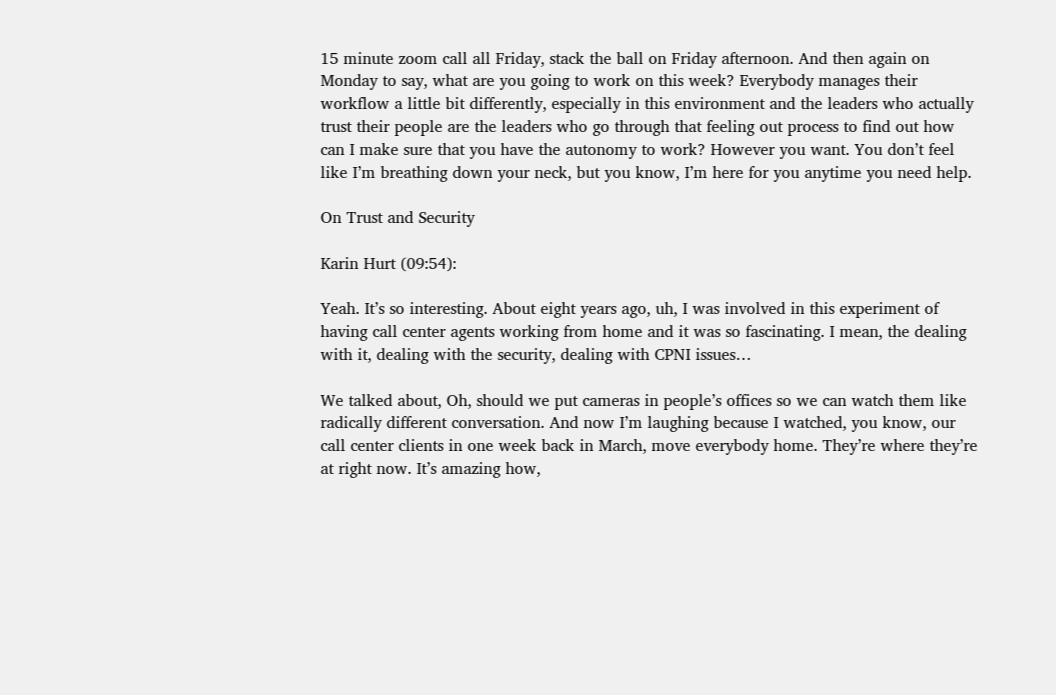15 minute zoom call all Friday, stack the ball on Friday afternoon. And then again on Monday to say, what are you going to work on this week? Everybody manages their workflow a little bit differently, especially in this environment and the leaders who actually trust their people are the leaders who go through that feeling out process to find out how can I make sure that you have the autonomy to work? However you want. You don’t feel like I’m breathing down your neck, but you know, I’m here for you anytime you need help.

On Trust and Security

Karin Hurt (09:54):

Yeah. It’s so interesting. About eight years ago, uh, I was involved in this experiment of having call center agents working from home and it was so fascinating. I mean, the dealing with it, dealing with the security, dealing with CPNI issues…

We talked about, Oh, should we put cameras in people’s offices so we can watch them like radically different conversation. And now I’m laughing because I watched, you know, our call center clients in one week back in March, move everybody home. They’re where they’re at right now. It’s amazing how,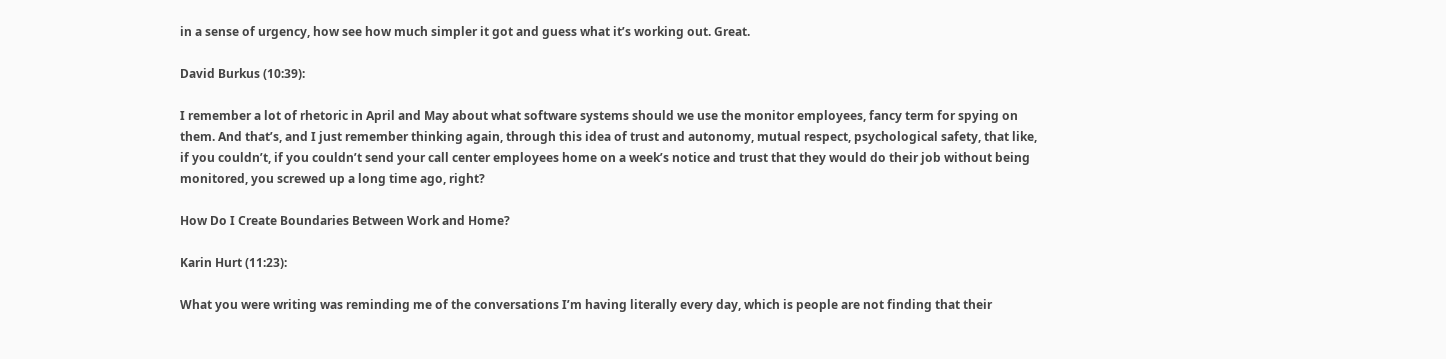in a sense of urgency, how see how much simpler it got and guess what it’s working out. Great.

David Burkus (10:39):

I remember a lot of rhetoric in April and May about what software systems should we use the monitor employees, fancy term for spying on them. And that’s, and I just remember thinking again, through this idea of trust and autonomy, mutual respect, psychological safety, that like, if you couldn’t, if you couldn’t send your call center employees home on a week’s notice and trust that they would do their job without being monitored, you screwed up a long time ago, right?

How Do I Create Boundaries Between Work and Home?

Karin Hurt (11:23):

What you were writing was reminding me of the conversations I’m having literally every day, which is people are not finding that their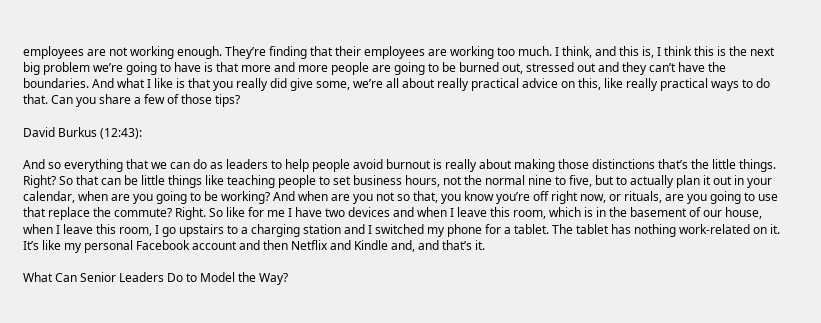employees are not working enough. They’re finding that their employees are working too much. I think, and this is, I think this is the next big problem we’re going to have is that more and more people are going to be burned out, stressed out and they can’t have the boundaries. And what I like is that you really did give some, we’re all about really practical advice on this, like really practical ways to do that. Can you share a few of those tips?

David Burkus (12:43):

And so everything that we can do as leaders to help people avoid burnout is really about making those distinctions that’s the little things. Right? So that can be little things like teaching people to set business hours, not the normal nine to five, but to actually plan it out in your calendar, when are you going to be working? And when are you not so that, you know you’re off right now, or rituals, are you going to use that replace the commute? Right. So like for me I have two devices and when I leave this room, which is in the basement of our house, when I leave this room, I go upstairs to a charging station and I switched my phone for a tablet. The tablet has nothing work-related on it. It’s like my personal Facebook account and then Netflix and Kindle and, and that’s it.

What Can Senior Leaders Do to Model the Way?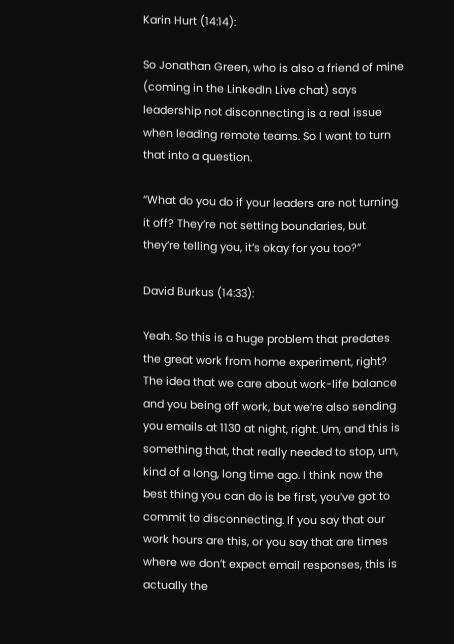Karin Hurt (14:14):

So Jonathan Green, who is also a friend of mine (coming in the LinkedIn Live chat) says leadership not disconnecting is a real issue when leading remote teams. So I want to turn that into a question.

“What do you do if your leaders are not turning it off? They’re not setting boundaries, but they’re telling you, it’s okay for you too?”

David Burkus (14:33):

Yeah. So this is a huge problem that predates the great work from home experiment, right? The idea that we care about work-life balance and you being off work, but we’re also sending you emails at 1130 at night, right. Um, and this is something that, that really needed to stop, um, kind of a long, long time ago. I think now the best thing you can do is be first, you’ve got to commit to disconnecting. If you say that our work hours are this, or you say that are times where we don’t expect email responses, this is actually the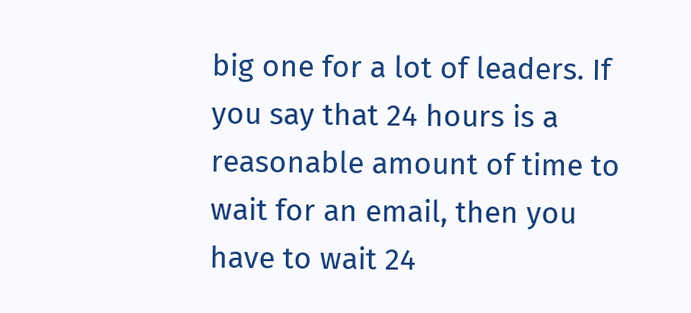big one for a lot of leaders. If you say that 24 hours is a reasonable amount of time to wait for an email, then you have to wait 24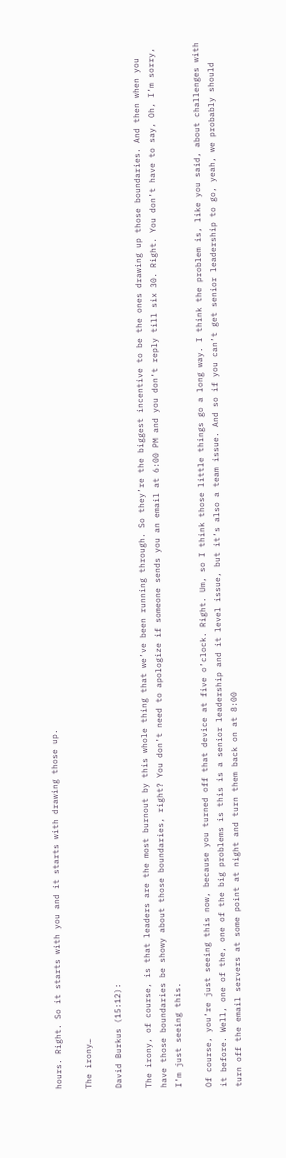hours. Right. So it starts with you and it starts with drawing those up.

The irony…

David Burkus (15:12):

The irony, of course, is that leaders are the most burnout by this whole thing that we’ve been running through. So they’re the biggest incentive to be the ones drawing up those boundaries. And then when you have those boundaries be showy about those boundaries, right? You don’t need to apologize if someone sends you an email at 6:00 PM and you don’t reply till six 30. Right. You don’t have to say, Oh, I’m sorry, I’m just seeing this.

Of course, you’re just seeing this now, because you turned off that device at five o’clock. Right. Um, so I think those little things go a long way. I think the problem is, like you said, about challenges with it before. Well, one of the, one of the big problems is this is a senior leadership and it level issue, but it’s also a team issue. And so if you can’t get senior leadership to go, yeah, we probably should turn off the email servers at some point at night and turn them back on at 8:00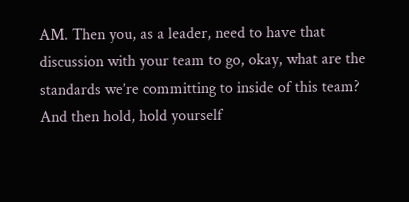AM. Then you, as a leader, need to have that discussion with your team to go, okay, what are the standards we’re committing to inside of this team? And then hold, hold yourself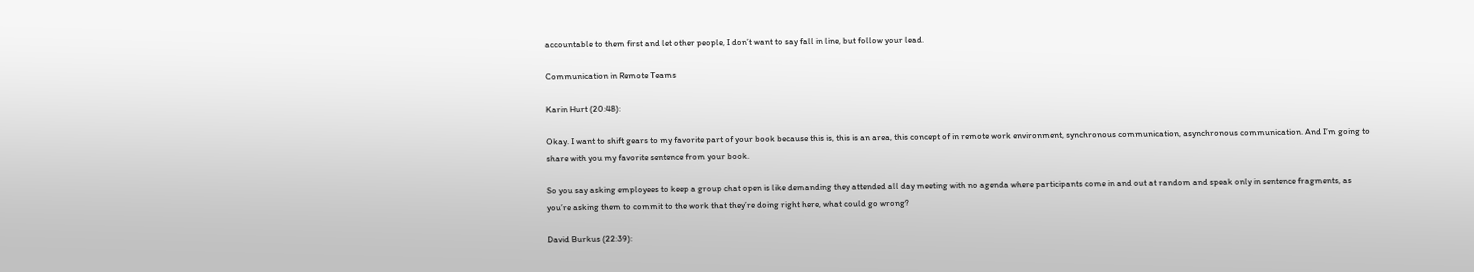accountable to them first and let other people, I don’t want to say fall in line, but follow your lead.

Communication in Remote Teams

Karin Hurt (20:48):

Okay. I want to shift gears to my favorite part of your book because this is, this is an area, this concept of in remote work environment, synchronous communication, asynchronous communication. And I’m going to share with you my favorite sentence from your book.

So you say asking employees to keep a group chat open is like demanding they attended all day meeting with no agenda where participants come in and out at random and speak only in sentence fragments, as you’re asking them to commit to the work that they’re doing right here, what could go wrong?

David Burkus (22:39):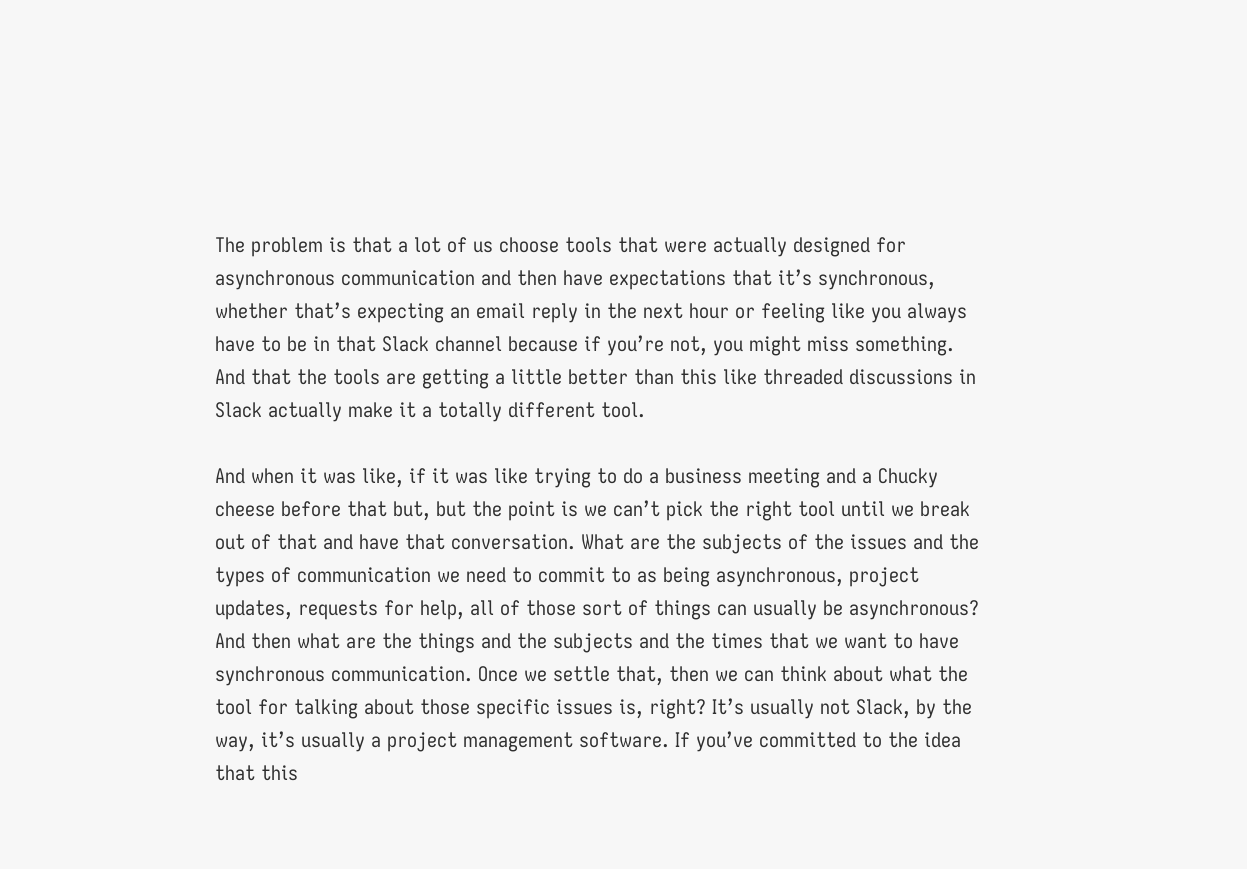The problem is that a lot of us choose tools that were actually designed for asynchronous communication and then have expectations that it’s synchronous, whether that’s expecting an email reply in the next hour or feeling like you always have to be in that Slack channel because if you’re not, you might miss something. And that the tools are getting a little better than this like threaded discussions in Slack actually make it a totally different tool.

And when it was like, if it was like trying to do a business meeting and a Chucky cheese before that but, but the point is we can’t pick the right tool until we break out of that and have that conversation. What are the subjects of the issues and the types of communication we need to commit to as being asynchronous, project updates, requests for help, all of those sort of things can usually be asynchronous? And then what are the things and the subjects and the times that we want to have synchronous communication. Once we settle that, then we can think about what the tool for talking about those specific issues is, right? It’s usually not Slack, by the way, it’s usually a project management software. If you’ve committed to the idea that this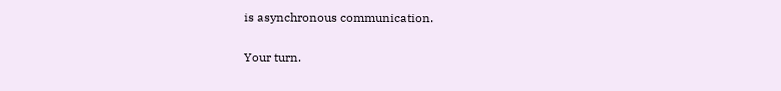is asynchronous communication.

Your turn.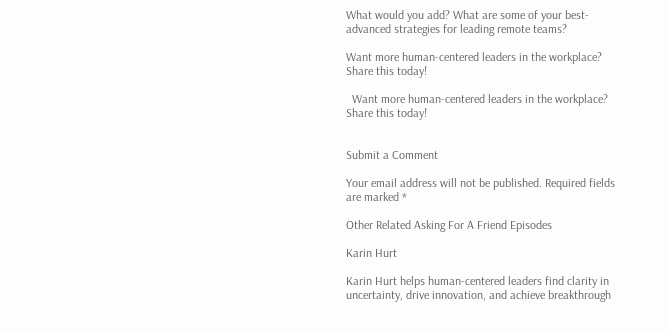What would you add? What are some of your best-advanced strategies for leading remote teams?

Want more human-centered leaders in the workplace? Share this today!

  Want more human-centered leaders in the workplace? Share this today!


Submit a Comment

Your email address will not be published. Required fields are marked *

Other Related Asking For A Friend Episodes

Karin Hurt

Karin Hurt helps human-centered leaders find clarity in uncertainty, drive innovation, and achieve breakthrough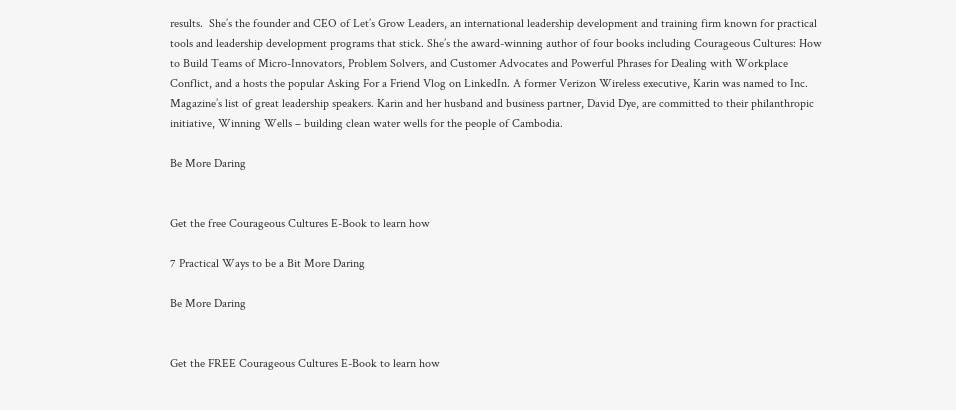results.  She’s the founder and CEO of Let’s Grow Leaders, an international leadership development and training firm known for practical tools and leadership development programs that stick. She’s the award-winning author of four books including Courageous Cultures: How to Build Teams of Micro-Innovators, Problem Solvers, and Customer Advocates and Powerful Phrases for Dealing with Workplace Conflict, and a hosts the popular Asking For a Friend Vlog on LinkedIn. A former Verizon Wireless executive, Karin was named to Inc. Magazine’s list of great leadership speakers. Karin and her husband and business partner, David Dye, are committed to their philanthropic initiative, Winning Wells – building clean water wells for the people of Cambodia.

Be More Daring


Get the free Courageous Cultures E-Book to learn how

7 Practical Ways to be a Bit More Daring

Be More Daring


Get the FREE Courageous Cultures E-Book to learn how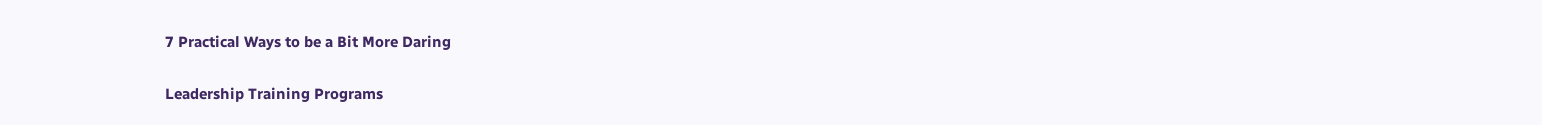7 Practical Ways to be a Bit More Daring

Leadership Training Programs